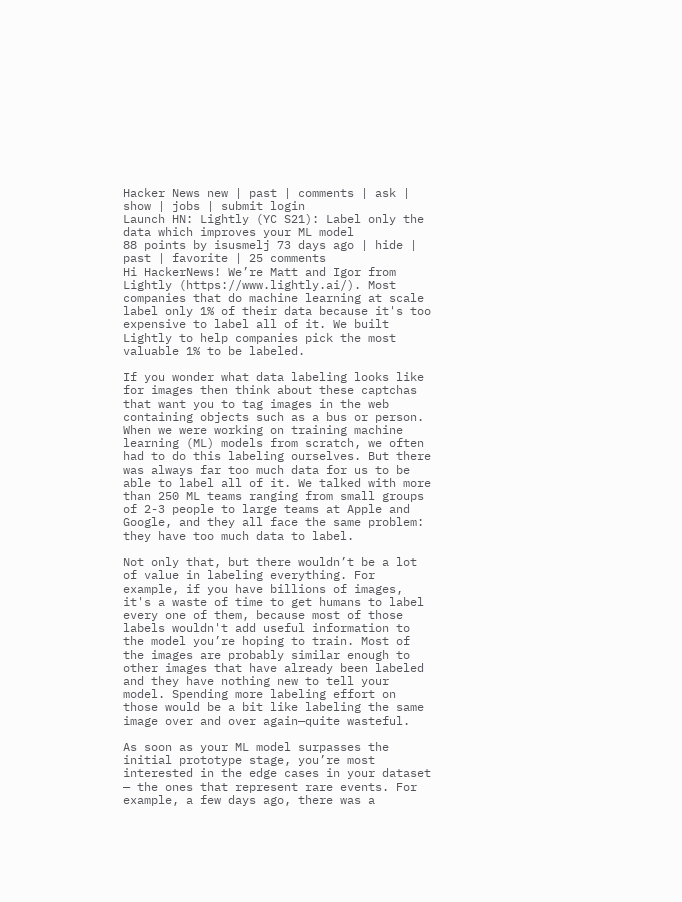Hacker News new | past | comments | ask | show | jobs | submit login
Launch HN: Lightly (YC S21): Label only the data which improves your ML model
88 points by isusmelj 73 days ago | hide | past | favorite | 25 comments
Hi HackerNews! We’re Matt and Igor from Lightly (https://www.lightly.ai/). Most companies that do machine learning at scale label only 1% of their data because it's too expensive to label all of it. We built Lightly to help companies pick the most valuable 1% to be labeled.

If you wonder what data labeling looks like for images then think about these captchas that want you to tag images in the web containing objects such as a bus or person. When we were working on training machine learning (ML) models from scratch, we often had to do this labeling ourselves. But there was always far too much data for us to be able to label all of it. We talked with more than 250 ML teams ranging from small groups of 2-3 people to large teams at Apple and Google, and they all face the same problem: they have too much data to label.

Not only that, but there wouldn’t be a lot of value in labeling everything. For example, if you have billions of images, it's a waste of time to get humans to label every one of them, because most of those labels wouldn't add useful information to the model you’re hoping to train. Most of the images are probably similar enough to other images that have already been labeled and they have nothing new to tell your model. Spending more labeling effort on those would be a bit like labeling the same image over and over again—quite wasteful.

As soon as your ML model surpasses the initial prototype stage, you’re most interested in the edge cases in your dataset — the ones that represent rare events. For example, a few days ago, there was a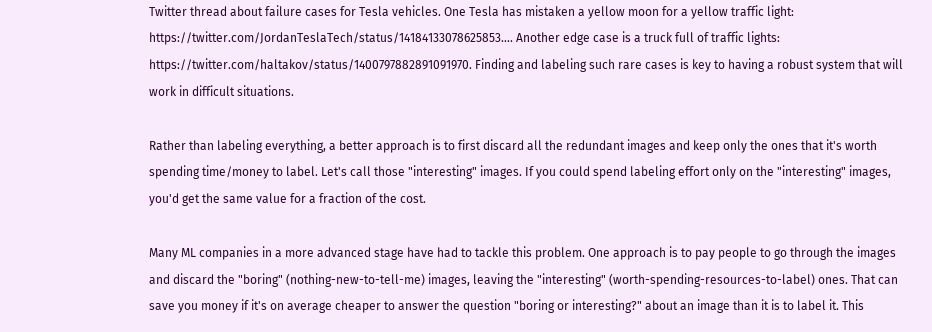Twitter thread about failure cases for Tesla vehicles. One Tesla has mistaken a yellow moon for a yellow traffic light: https://twitter.com/JordanTeslaTech/status/14184133078625853.... Another edge case is a truck full of traffic lights: https://twitter.com/haltakov/status/1400797882891091970. Finding and labeling such rare cases is key to having a robust system that will work in difficult situations.

Rather than labeling everything, a better approach is to first discard all the redundant images and keep only the ones that it's worth spending time/money to label. Let's call those "interesting" images. If you could spend labeling effort only on the "interesting" images, you'd get the same value for a fraction of the cost.

Many ML companies in a more advanced stage have had to tackle this problem. One approach is to pay people to go through the images and discard the "boring" (nothing-new-to-tell-me) images, leaving the "interesting" (worth-spending-resources-to-label) ones. That can save you money if it's on average cheaper to answer the question "boring or interesting?" about an image than it is to label it. This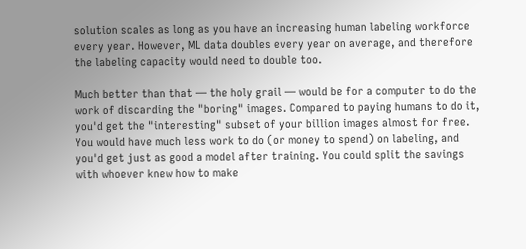solution scales as long as you have an increasing human labeling workforce every year. However, ML data doubles every year on average, and therefore the labeling capacity would need to double too.

Much better than that — the holy grail — would be for a computer to do the work of discarding the "boring" images. Compared to paying humans to do it, you'd get the "interesting" subset of your billion images almost for free. You would have much less work to do (or money to spend) on labeling, and you'd get just as good a model after training. You could split the savings with whoever knew how to make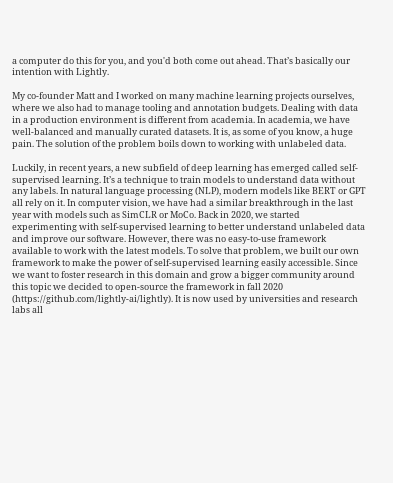a computer do this for you, and you'd both come out ahead. That’s basically our intention with Lightly.

My co-founder Matt and I worked on many machine learning projects ourselves, where we also had to manage tooling and annotation budgets. Dealing with data in a production environment is different from academia. In academia, we have well-balanced and manually curated datasets. It is, as some of you know, a huge pain. The solution of the problem boils down to working with unlabeled data.

Luckily, in recent years, a new subfield of deep learning has emerged called self-supervised learning. It’s a technique to train models to understand data without any labels. In natural language processing (NLP), modern models like BERT or GPT all rely on it. In computer vision, we have had a similar breakthrough in the last year with models such as SimCLR or MoCo. Back in 2020, we started experimenting with self-supervised learning to better understand unlabeled data and improve our software. However, there was no easy-to-use framework available to work with the latest models. To solve that problem, we built our own framework to make the power of self-supervised learning easily accessible. Since we want to foster research in this domain and grow a bigger community around this topic we decided to open-source the framework in fall 2020 (https://github.com/lightly-ai/lightly). It is now used by universities and research labs all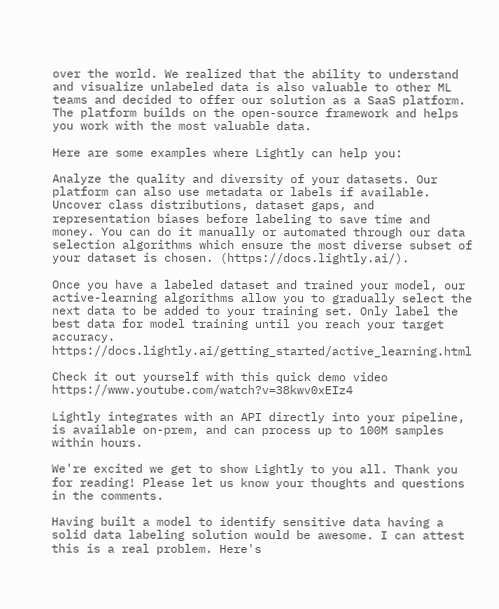over the world. We realized that the ability to understand and visualize unlabeled data is also valuable to other ML teams and decided to offer our solution as a SaaS platform. The platform builds on the open-source framework and helps you work with the most valuable data.

Here are some examples where Lightly can help you:

Analyze the quality and diversity of your datasets. Our platform can also use metadata or labels if available. Uncover class distributions, dataset gaps, and representation biases before labeling to save time and money. You can do it manually or automated through our data selection algorithms which ensure the most diverse subset of your dataset is chosen. (https://docs.lightly.ai/).

Once you have a labeled dataset and trained your model, our active-learning algorithms allow you to gradually select the next data to be added to your training set. Only label the best data for model training until you reach your target accuracy. https://docs.lightly.ai/getting_started/active_learning.html

Check it out yourself with this quick demo video https://www.youtube.com/watch?v=38kwv0xEIz4

Lightly integrates with an API directly into your pipeline, is available on-prem, and can process up to 100M samples within hours.

We're excited we get to show Lightly to you all. Thank you for reading! Please let us know your thoughts and questions in the comments.

Having built a model to identify sensitive data having a solid data labeling solution would be awesome. I can attest this is a real problem. Here's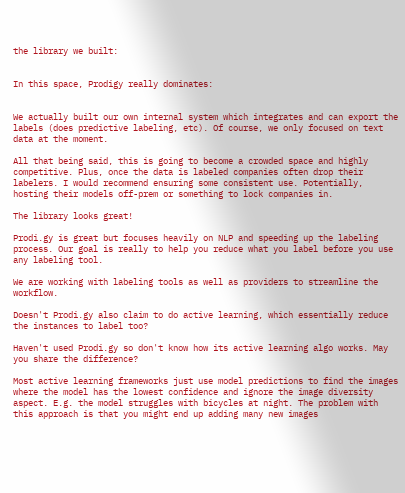the library we built:


In this space, Prodigy really dominates:


We actually built our own internal system which integrates and can export the labels (does predictive labeling, etc). Of course, we only focused on text data at the moment.

All that being said, this is going to become a crowded space and highly competitive. Plus, once the data is labeled companies often drop their labelers. I would recommend ensuring some consistent use. Potentially, hosting their models off-prem or something to lock companies in.

The library looks great!

Prodi.gy is great but focuses heavily on NLP and speeding up the labeling process. Our goal is really to help you reduce what you label before you use any labeling tool.

We are working with labeling tools as well as providers to streamline the workflow.

Doesn't Prodi.gy also claim to do active learning, which essentially reduce the instances to label too?

Haven't used Prodi.gy so don't know how its active learning algo works. May you share the difference?

Most active learning frameworks just use model predictions to find the images where the model has the lowest confidence and ignore the image diversity aspect. E.g. the model struggles with bicycles at night. The problem with this approach is that you might end up adding many new images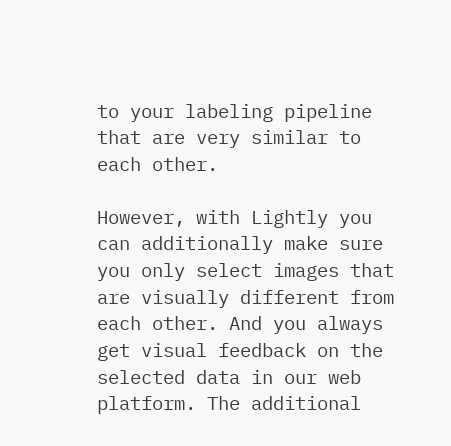to your labeling pipeline that are very similar to each other.

However, with Lightly you can additionally make sure you only select images that are visually different from each other. And you always get visual feedback on the selected data in our web platform. The additional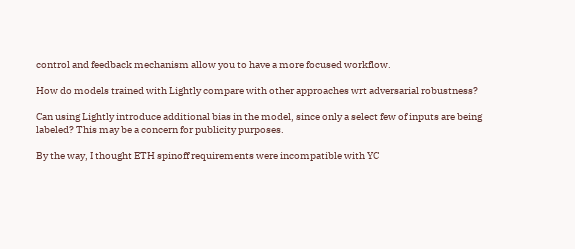control and feedback mechanism allow you to have a more focused workflow.

How do models trained with Lightly compare with other approaches wrt adversarial robustness?

Can using Lightly introduce additional bias in the model, since only a select few of inputs are being labeled? This may be a concern for publicity purposes.

By the way, I thought ETH spinoff requirements were incompatible with YC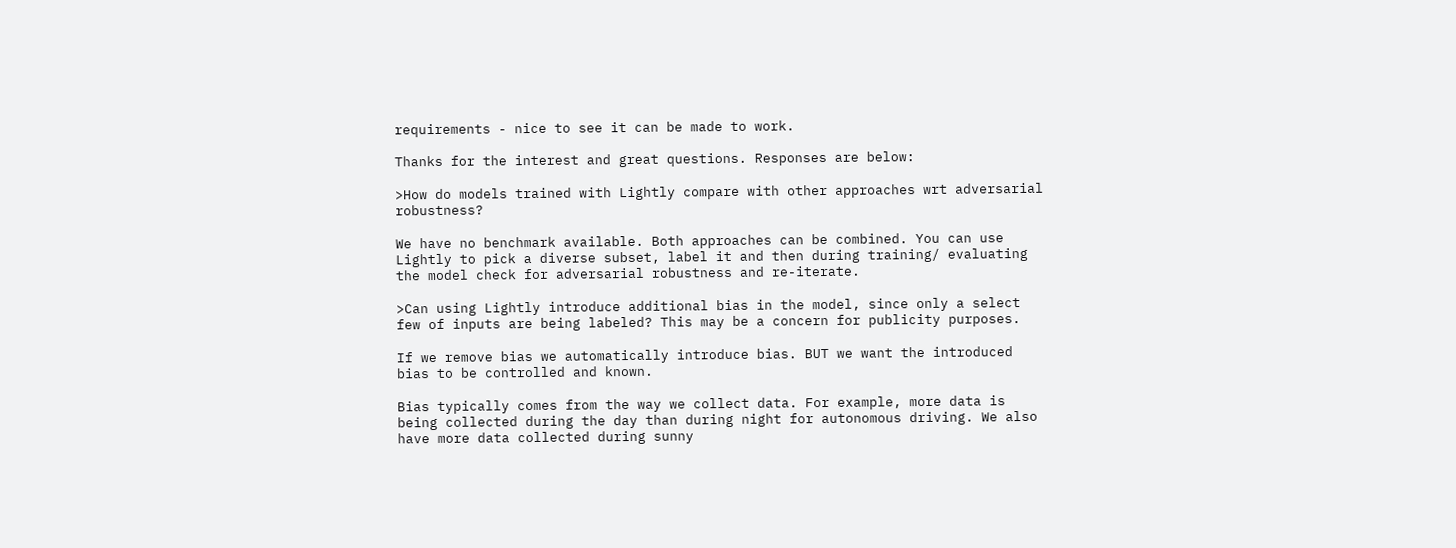requirements - nice to see it can be made to work.

Thanks for the interest and great questions. Responses are below:

>How do models trained with Lightly compare with other approaches wrt adversarial robustness?

We have no benchmark available. Both approaches can be combined. You can use Lightly to pick a diverse subset, label it and then during training/ evaluating the model check for adversarial robustness and re-iterate.

>Can using Lightly introduce additional bias in the model, since only a select few of inputs are being labeled? This may be a concern for publicity purposes.

If we remove bias we automatically introduce bias. BUT we want the introduced bias to be controlled and known.

Bias typically comes from the way we collect data. For example, more data is being collected during the day than during night for autonomous driving. We also have more data collected during sunny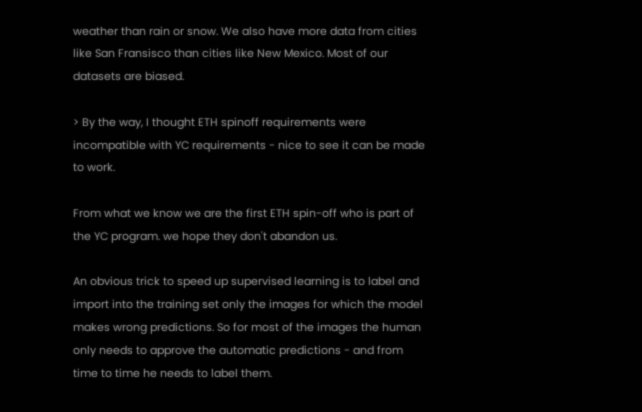weather than rain or snow. We also have more data from cities like San Fransisco than cities like New Mexico. Most of our datasets are biased.

> By the way, I thought ETH spinoff requirements were incompatible with YC requirements - nice to see it can be made to work.

From what we know we are the first ETH spin-off who is part of the YC program. we hope they don't abandon us.

An obvious trick to speed up supervised learning is to label and import into the training set only the images for which the model makes wrong predictions. So for most of the images the human only needs to approve the automatic predictions - and from time to time he needs to label them.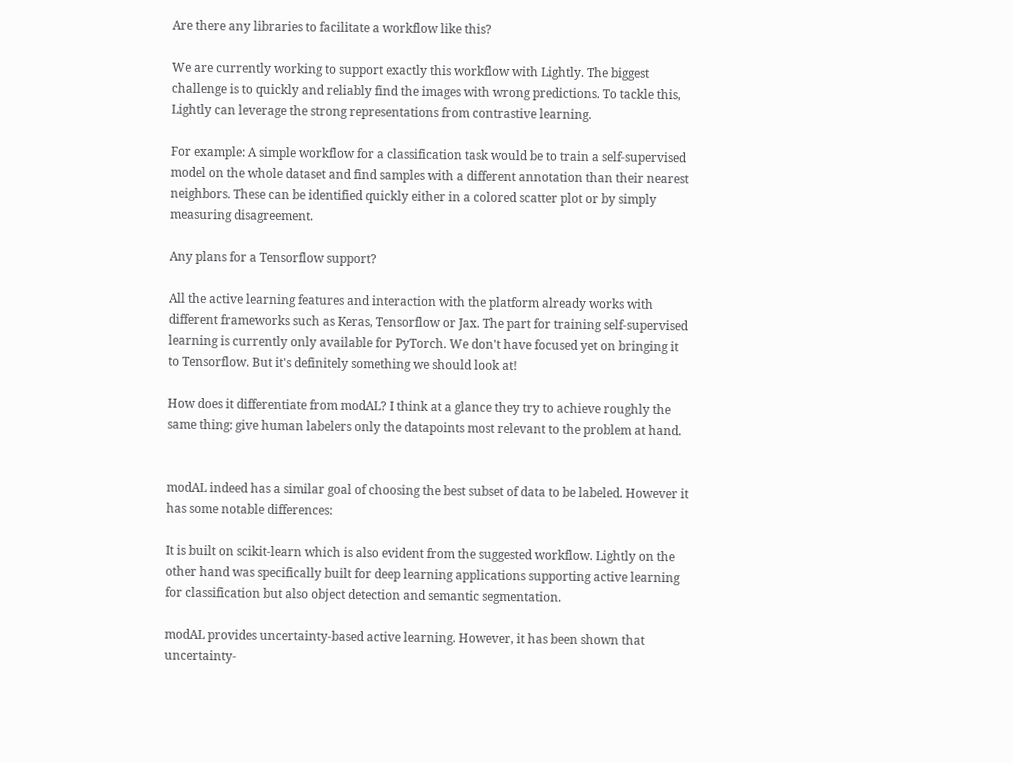Are there any libraries to facilitate a workflow like this?

We are currently working to support exactly this workflow with Lightly. The biggest challenge is to quickly and reliably find the images with wrong predictions. To tackle this, Lightly can leverage the strong representations from contrastive learning.

For example: A simple workflow for a classification task would be to train a self-supervised model on the whole dataset and find samples with a different annotation than their nearest neighbors. These can be identified quickly either in a colored scatter plot or by simply measuring disagreement.

Any plans for a Tensorflow support?

All the active learning features and interaction with the platform already works with different frameworks such as Keras, Tensorflow or Jax. The part for training self-supervised learning is currently only available for PyTorch. We don't have focused yet on bringing it to Tensorflow. But it's definitely something we should look at!

How does it differentiate from modAL? I think at a glance they try to achieve roughly the same thing: give human labelers only the datapoints most relevant to the problem at hand.


modAL indeed has a similar goal of choosing the best subset of data to be labeled. However it has some notable differences:

It is built on scikit-learn which is also evident from the suggested workflow. Lightly on the other hand was specifically built for deep learning applications supporting active learning for classification but also object detection and semantic segmentation.

modAL provides uncertainty-based active learning. However, it has been shown that uncertainty-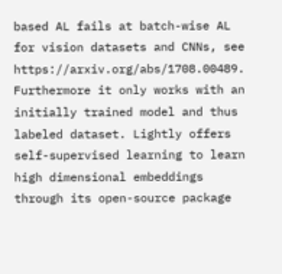based AL fails at batch-wise AL for vision datasets and CNNs, see https://arxiv.org/abs/1708.00489. Furthermore it only works with an initially trained model and thus labeled dataset. Lightly offers self-supervised learning to learn high dimensional embeddings through its open-source package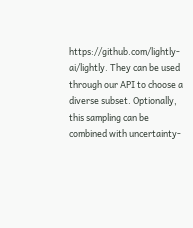https://github.com/lightly-ai/lightly. They can be used through our API to choose a diverse subset. Optionally, this sampling can be combined with uncertainty-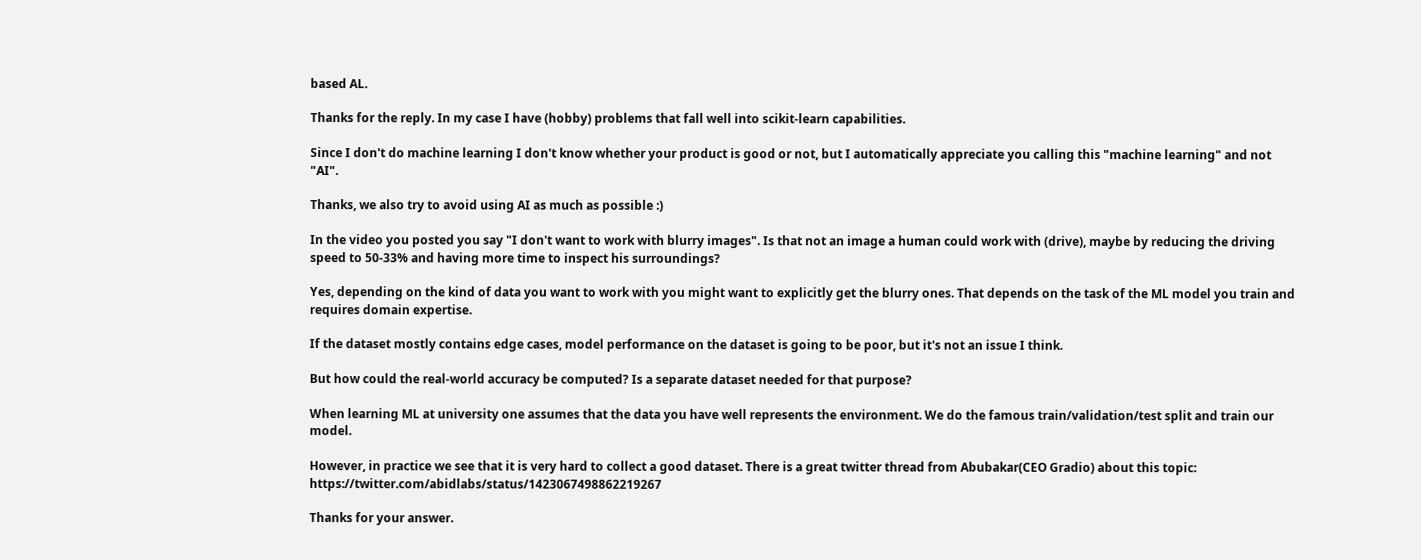based AL.

Thanks for the reply. In my case I have (hobby) problems that fall well into scikit-learn capabilities.

Since I don't do machine learning I don't know whether your product is good or not, but I automatically appreciate you calling this "machine learning" and not "AI".

Thanks, we also try to avoid using AI as much as possible :)

In the video you posted you say "I don't want to work with blurry images". Is that not an image a human could work with (drive), maybe by reducing the driving speed to 50-33% and having more time to inspect his surroundings?

Yes, depending on the kind of data you want to work with you might want to explicitly get the blurry ones. That depends on the task of the ML model you train and requires domain expertise.

If the dataset mostly contains edge cases, model performance on the dataset is going to be poor, but it's not an issue I think.

But how could the real-world accuracy be computed? Is a separate dataset needed for that purpose?

When learning ML at university one assumes that the data you have well represents the environment. We do the famous train/validation/test split and train our model.

However, in practice we see that it is very hard to collect a good dataset. There is a great twitter thread from Abubakar(CEO Gradio) about this topic: https://twitter.com/abidlabs/status/1423067498862219267

Thanks for your answer.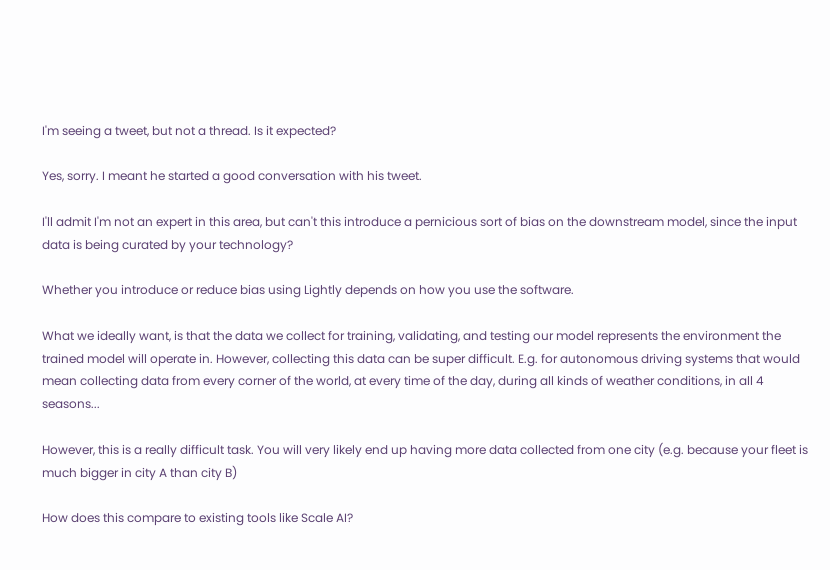I'm seeing a tweet, but not a thread. Is it expected?

Yes, sorry. I meant he started a good conversation with his tweet.

I'll admit I'm not an expert in this area, but can't this introduce a pernicious sort of bias on the downstream model, since the input data is being curated by your technology?

Whether you introduce or reduce bias using Lightly depends on how you use the software.

What we ideally want, is that the data we collect for training, validating, and testing our model represents the environment the trained model will operate in. However, collecting this data can be super difficult. E.g. for autonomous driving systems that would mean collecting data from every corner of the world, at every time of the day, during all kinds of weather conditions, in all 4 seasons...

However, this is a really difficult task. You will very likely end up having more data collected from one city (e.g. because your fleet is much bigger in city A than city B)

How does this compare to existing tools like Scale AI?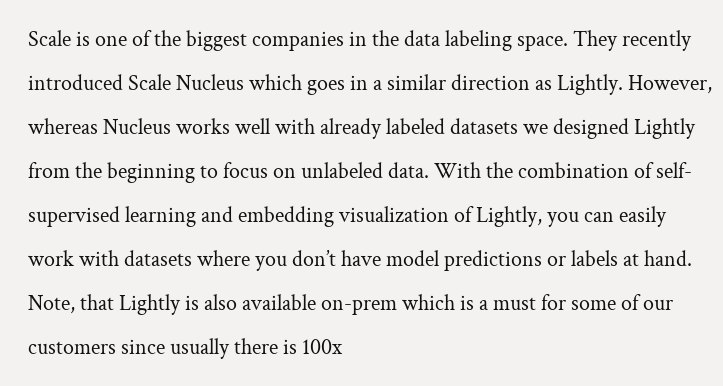Scale is one of the biggest companies in the data labeling space. They recently introduced Scale Nucleus which goes in a similar direction as Lightly. However, whereas Nucleus works well with already labeled datasets we designed Lightly from the beginning to focus on unlabeled data. With the combination of self-supervised learning and embedding visualization of Lightly, you can easily work with datasets where you don’t have model predictions or labels at hand. Note, that Lightly is also available on-prem which is a must for some of our customers since usually there is 100x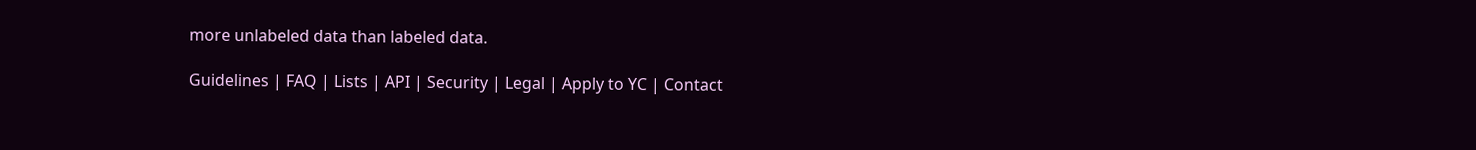more unlabeled data than labeled data.

Guidelines | FAQ | Lists | API | Security | Legal | Apply to YC | Contact